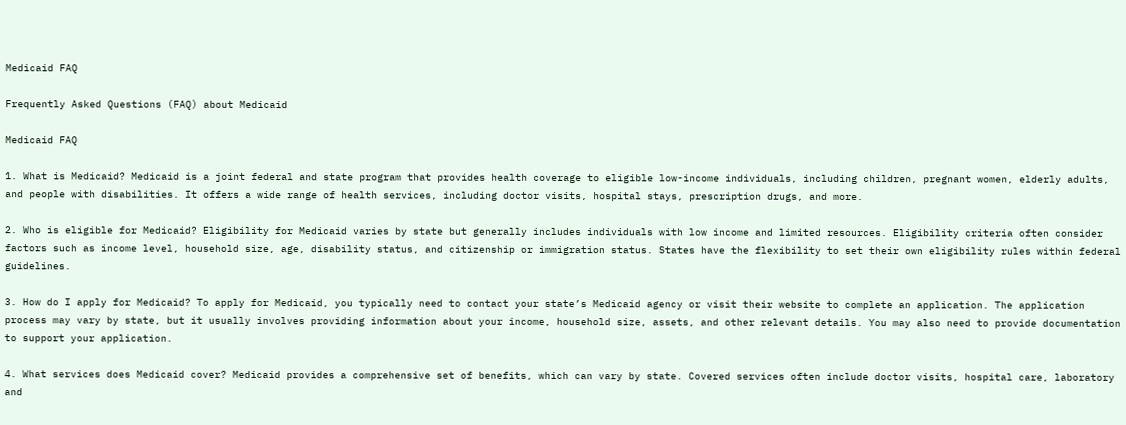Medicaid FAQ

Frequently Asked Questions (FAQ) about Medicaid

Medicaid FAQ

1. What is Medicaid? Medicaid is a joint federal and state program that provides health coverage to eligible low-income individuals, including children, pregnant women, elderly adults, and people with disabilities. It offers a wide range of health services, including doctor visits, hospital stays, prescription drugs, and more.

2. Who is eligible for Medicaid? Eligibility for Medicaid varies by state but generally includes individuals with low income and limited resources. Eligibility criteria often consider factors such as income level, household size, age, disability status, and citizenship or immigration status. States have the flexibility to set their own eligibility rules within federal guidelines.

3. How do I apply for Medicaid? To apply for Medicaid, you typically need to contact your state’s Medicaid agency or visit their website to complete an application. The application process may vary by state, but it usually involves providing information about your income, household size, assets, and other relevant details. You may also need to provide documentation to support your application.

4. What services does Medicaid cover? Medicaid provides a comprehensive set of benefits, which can vary by state. Covered services often include doctor visits, hospital care, laboratory and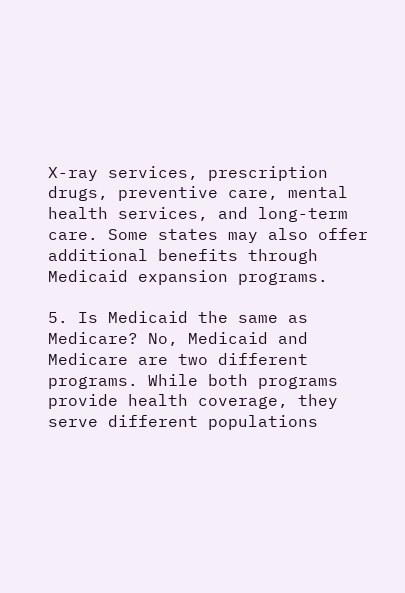X-ray services, prescription drugs, preventive care, mental health services, and long-term care. Some states may also offer additional benefits through Medicaid expansion programs.

5. Is Medicaid the same as Medicare? No, Medicaid and Medicare are two different programs. While both programs provide health coverage, they serve different populations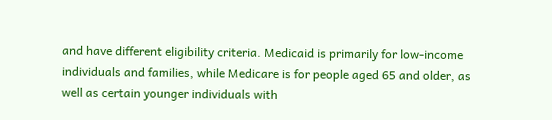and have different eligibility criteria. Medicaid is primarily for low-income individuals and families, while Medicare is for people aged 65 and older, as well as certain younger individuals with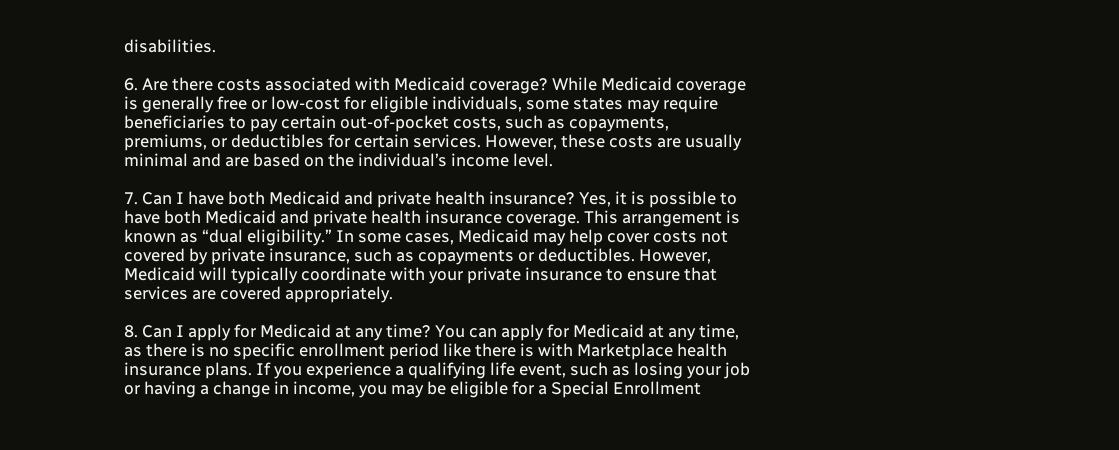disabilities.

6. Are there costs associated with Medicaid coverage? While Medicaid coverage is generally free or low-cost for eligible individuals, some states may require beneficiaries to pay certain out-of-pocket costs, such as copayments, premiums, or deductibles for certain services. However, these costs are usually minimal and are based on the individual’s income level.

7. Can I have both Medicaid and private health insurance? Yes, it is possible to have both Medicaid and private health insurance coverage. This arrangement is known as “dual eligibility.” In some cases, Medicaid may help cover costs not covered by private insurance, such as copayments or deductibles. However, Medicaid will typically coordinate with your private insurance to ensure that services are covered appropriately.

8. Can I apply for Medicaid at any time? You can apply for Medicaid at any time, as there is no specific enrollment period like there is with Marketplace health insurance plans. If you experience a qualifying life event, such as losing your job or having a change in income, you may be eligible for a Special Enrollment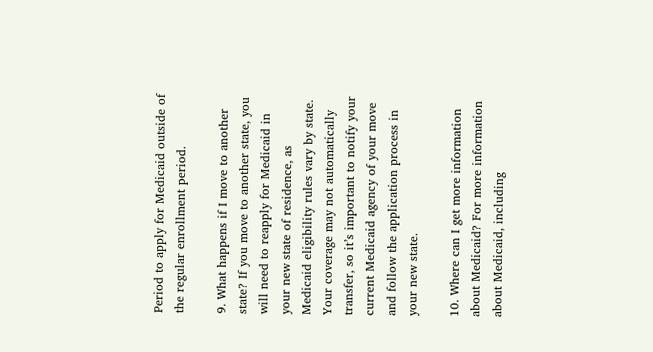Period to apply for Medicaid outside of the regular enrollment period.

9. What happens if I move to another state? If you move to another state, you will need to reapply for Medicaid in your new state of residence, as Medicaid eligibility rules vary by state. Your coverage may not automatically transfer, so it’s important to notify your current Medicaid agency of your move and follow the application process in your new state.

10. Where can I get more information about Medicaid? For more information about Medicaid, including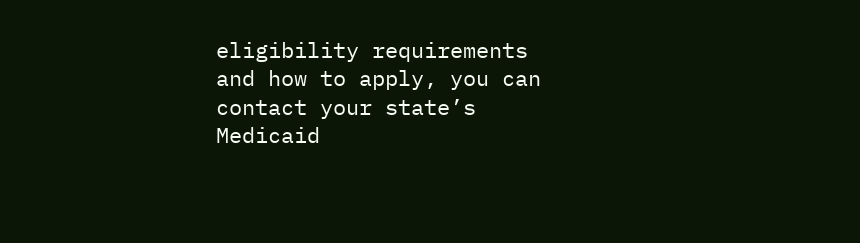eligibility requirements and how to apply, you can contact your state’s Medicaid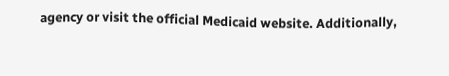agency or visit the official Medicaid website. Additionally,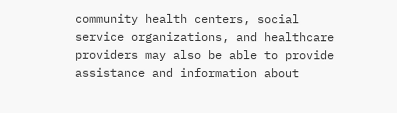community health centers, social service organizations, and healthcare providers may also be able to provide assistance and information about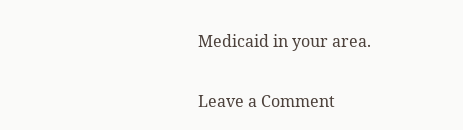Medicaid in your area.

Leave a Comment